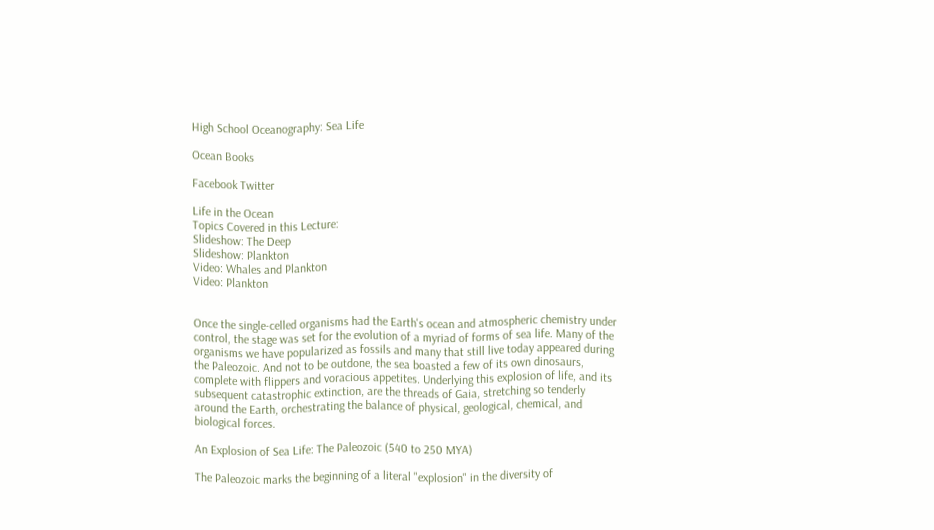High School Oceanography: Sea Life

Ocean Books

Facebook Twitter

Life in the Ocean
Topics Covered in this Lecture:
Slideshow: The Deep
Slideshow: Plankton
Video: Whales and Plankton
Video: Plankton


Once the single-celled organisms had the Earth's ocean and atmospheric chemistry under control, the stage was set for the evolution of a myriad of forms of sea life. Many of the organisms we have popularized as fossils and many that still live today appeared during the Paleozoic. And not to be outdone, the sea boasted a few of its own dinosaurs, complete with flippers and voracious appetites. Underlying this explosion of life, and its subsequent catastrophic extinction, are the threads of Gaia, stretching so tenderly around the Earth, orchestrating the balance of physical, geological, chemical, and biological forces.

An Explosion of Sea Life: The Paleozoic (540 to 250 MYA)

The Paleozoic marks the beginning of a literal "explosion" in the diversity of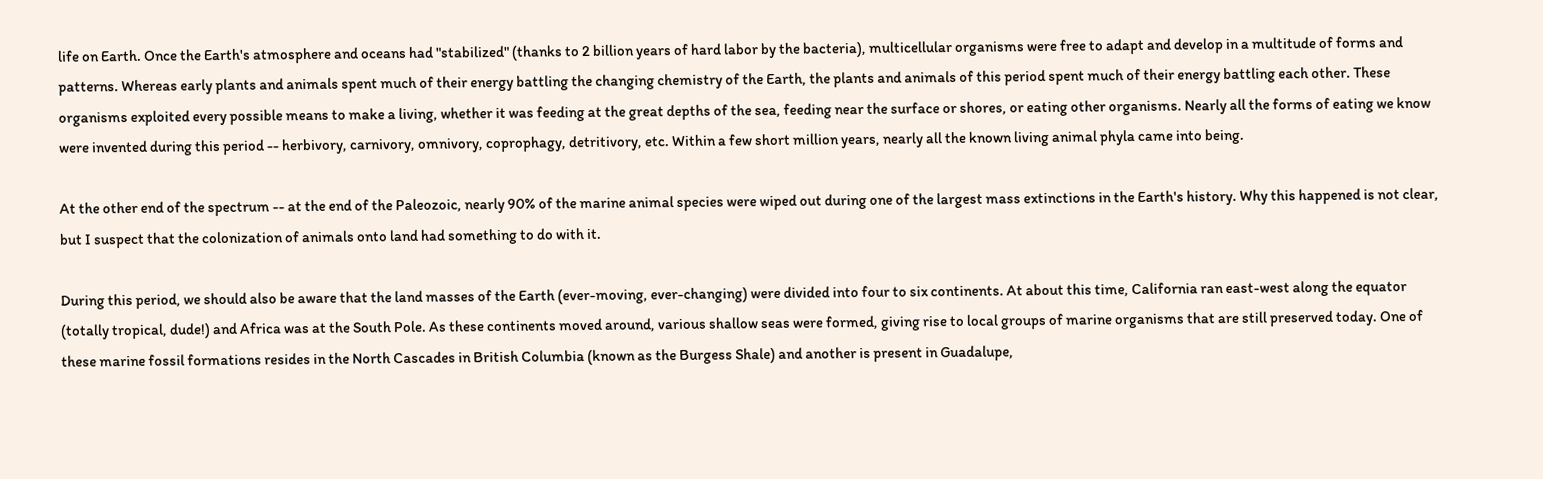life on Earth. Once the Earth's atmosphere and oceans had "stabilized" (thanks to 2 billion years of hard labor by the bacteria), multicellular organisms were free to adapt and develop in a multitude of forms and patterns. Whereas early plants and animals spent much of their energy battling the changing chemistry of the Earth, the plants and animals of this period spent much of their energy battling each other. These organisms exploited every possible means to make a living, whether it was feeding at the great depths of the sea, feeding near the surface or shores, or eating other organisms. Nearly all the forms of eating we know were invented during this period -- herbivory, carnivory, omnivory, coprophagy, detritivory, etc. Within a few short million years, nearly all the known living animal phyla came into being.

At the other end of the spectrum -- at the end of the Paleozoic, nearly 90% of the marine animal species were wiped out during one of the largest mass extinctions in the Earth's history. Why this happened is not clear, but I suspect that the colonization of animals onto land had something to do with it.

During this period, we should also be aware that the land masses of the Earth (ever-moving, ever-changing) were divided into four to six continents. At about this time, California ran east-west along the equator (totally tropical, dude!) and Africa was at the South Pole. As these continents moved around, various shallow seas were formed, giving rise to local groups of marine organisms that are still preserved today. One of these marine fossil formations resides in the North Cascades in British Columbia (known as the Burgess Shale) and another is present in Guadalupe,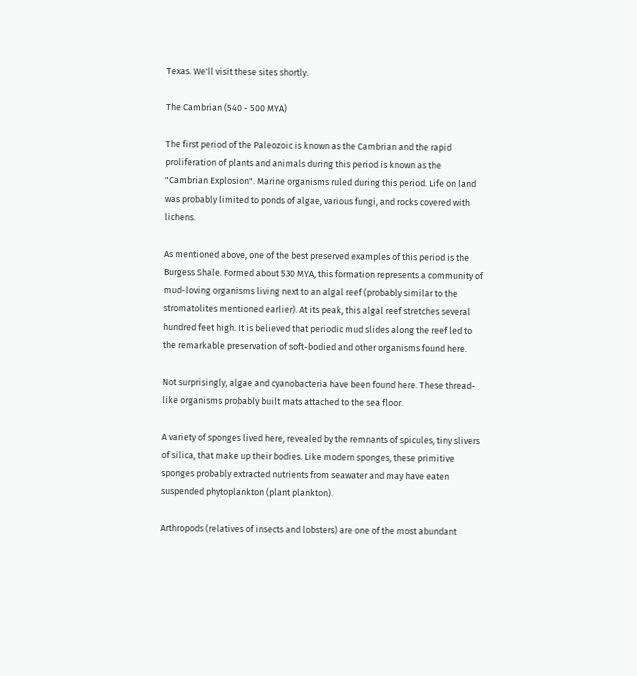Texas. We'll visit these sites shortly.

The Cambrian (540 - 500 MYA)

The first period of the Paleozoic is known as the Cambrian and the rapid proliferation of plants and animals during this period is known as the "Cambrian Explosion". Marine organisms ruled during this period. Life on land was probably limited to ponds of algae, various fungi, and rocks covered with lichens.

As mentioned above, one of the best preserved examples of this period is the Burgess Shale. Formed about 530 MYA, this formation represents a community of mud-loving organisms living next to an algal reef (probably similar to the stromatolites mentioned earlier). At its peak, this algal reef stretches several hundred feet high. It is believed that periodic mud slides along the reef led to the remarkable preservation of soft-bodied and other organisms found here.

Not surprisingly, algae and cyanobacteria have been found here. These thread-like organisms probably built mats attached to the sea floor.

A variety of sponges lived here, revealed by the remnants of spicules, tiny slivers of silica, that make up their bodies. Like modern sponges, these primitive sponges probably extracted nutrients from seawater and may have eaten suspended phytoplankton (plant plankton).

Arthropods (relatives of insects and lobsters) are one of the most abundant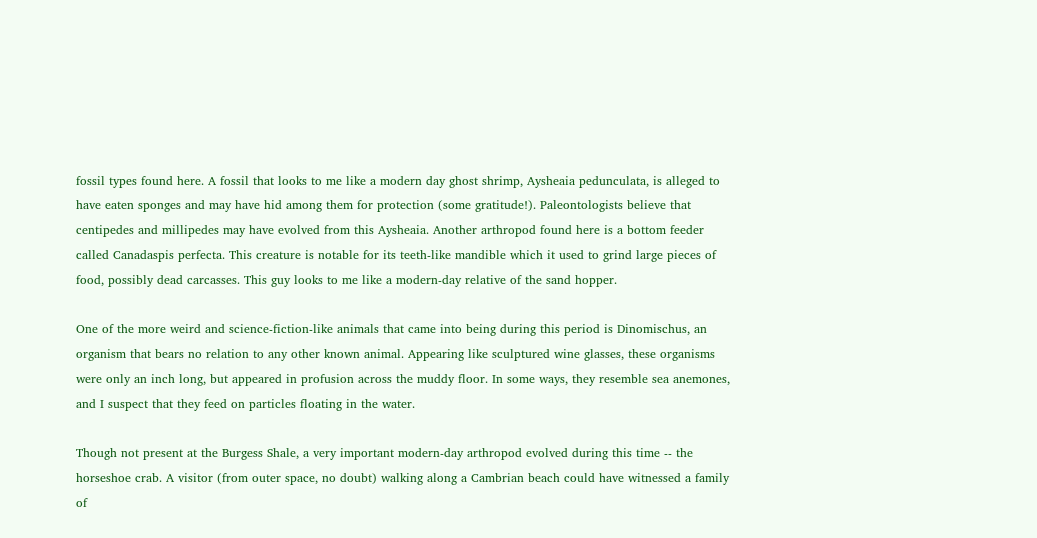fossil types found here. A fossil that looks to me like a modern day ghost shrimp, Aysheaia pedunculata, is alleged to have eaten sponges and may have hid among them for protection (some gratitude!). Paleontologists believe that centipedes and millipedes may have evolved from this Aysheaia. Another arthropod found here is a bottom feeder called Canadaspis perfecta. This creature is notable for its teeth-like mandible which it used to grind large pieces of food, possibly dead carcasses. This guy looks to me like a modern-day relative of the sand hopper.

One of the more weird and science-fiction-like animals that came into being during this period is Dinomischus, an organism that bears no relation to any other known animal. Appearing like sculptured wine glasses, these organisms were only an inch long, but appeared in profusion across the muddy floor. In some ways, they resemble sea anemones, and I suspect that they feed on particles floating in the water.

Though not present at the Burgess Shale, a very important modern-day arthropod evolved during this time -- the horseshoe crab. A visitor (from outer space, no doubt) walking along a Cambrian beach could have witnessed a family of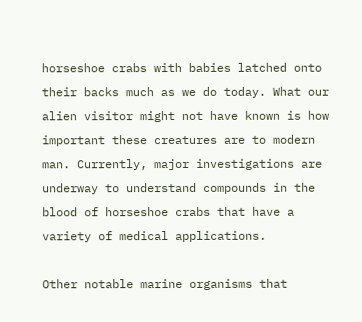horseshoe crabs with babies latched onto their backs much as we do today. What our alien visitor might not have known is how important these creatures are to modern man. Currently, major investigations are underway to understand compounds in the blood of horseshoe crabs that have a variety of medical applications.

Other notable marine organisms that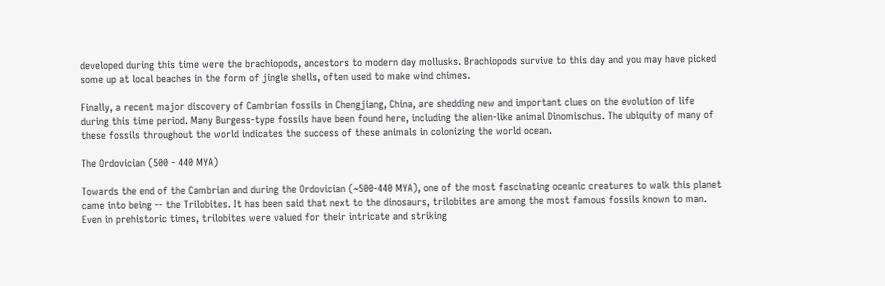developed during this time were the brachiopods, ancestors to modern day mollusks. Brachiopods survive to this day and you may have picked some up at local beaches in the form of jingle shells, often used to make wind chimes.

Finally, a recent major discovery of Cambrian fossils in Chengjiang, China, are shedding new and important clues on the evolution of life during this time period. Many Burgess-type fossils have been found here, including the alien-like animal Dinomischus. The ubiquity of many of these fossils throughout the world indicates the success of these animals in colonizing the world ocean.

The Ordovician (500 - 440 MYA)

Towards the end of the Cambrian and during the Ordovician (~500-440 MYA), one of the most fascinating oceanic creatures to walk this planet came into being -- the Trilobites. It has been said that next to the dinosaurs, trilobites are among the most famous fossils known to man. Even in prehistoric times, trilobites were valued for their intricate and striking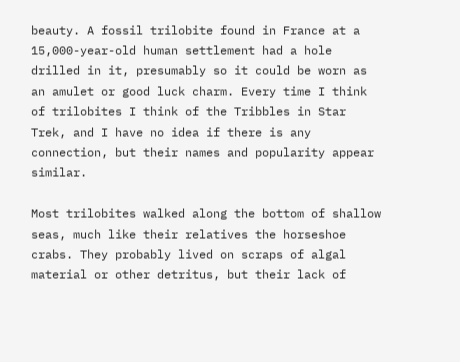beauty. A fossil trilobite found in France at a 15,000-year-old human settlement had a hole drilled in it, presumably so it could be worn as an amulet or good luck charm. Every time I think of trilobites I think of the Tribbles in Star Trek, and I have no idea if there is any connection, but their names and popularity appear similar.

Most trilobites walked along the bottom of shallow seas, much like their relatives the horseshoe crabs. They probably lived on scraps of algal material or other detritus, but their lack of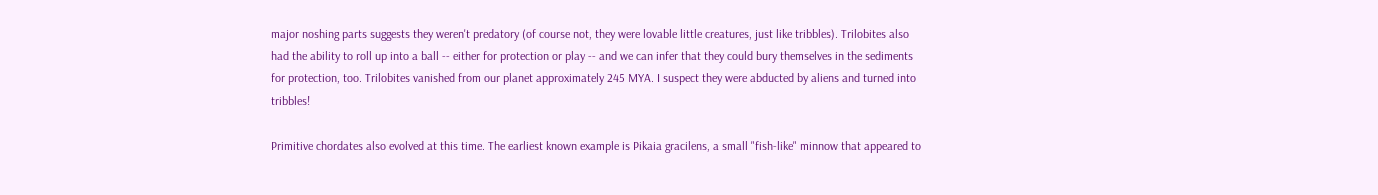major noshing parts suggests they weren't predatory (of course not, they were lovable little creatures, just like tribbles). Trilobites also had the ability to roll up into a ball -- either for protection or play -- and we can infer that they could bury themselves in the sediments for protection, too. Trilobites vanished from our planet approximately 245 MYA. I suspect they were abducted by aliens and turned into tribbles!

Primitive chordates also evolved at this time. The earliest known example is Pikaia gracilens, a small "fish-like" minnow that appeared to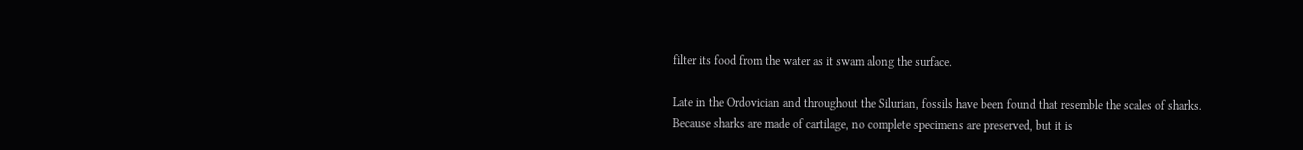filter its food from the water as it swam along the surface.

Late in the Ordovician and throughout the Silurian, fossils have been found that resemble the scales of sharks. Because sharks are made of cartilage, no complete specimens are preserved, but it is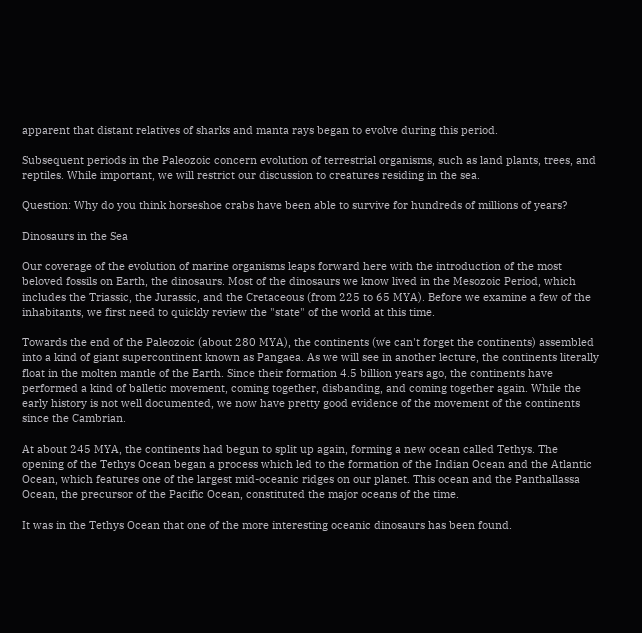apparent that distant relatives of sharks and manta rays began to evolve during this period.

Subsequent periods in the Paleozoic concern evolution of terrestrial organisms, such as land plants, trees, and reptiles. While important, we will restrict our discussion to creatures residing in the sea.

Question: Why do you think horseshoe crabs have been able to survive for hundreds of millions of years?

Dinosaurs in the Sea

Our coverage of the evolution of marine organisms leaps forward here with the introduction of the most beloved fossils on Earth, the dinosaurs. Most of the dinosaurs we know lived in the Mesozoic Period, which includes the Triassic, the Jurassic, and the Cretaceous (from 225 to 65 MYA). Before we examine a few of the inhabitants, we first need to quickly review the "state" of the world at this time.

Towards the end of the Paleozoic (about 280 MYA), the continents (we can't forget the continents) assembled into a kind of giant supercontinent known as Pangaea. As we will see in another lecture, the continents literally float in the molten mantle of the Earth. Since their formation 4.5 billion years ago, the continents have performed a kind of balletic movement, coming together, disbanding, and coming together again. While the early history is not well documented, we now have pretty good evidence of the movement of the continents since the Cambrian.

At about 245 MYA, the continents had begun to split up again, forming a new ocean called Tethys. The opening of the Tethys Ocean began a process which led to the formation of the Indian Ocean and the Atlantic Ocean, which features one of the largest mid-oceanic ridges on our planet. This ocean and the Panthallassa Ocean, the precursor of the Pacific Ocean, constituted the major oceans of the time.

It was in the Tethys Ocean that one of the more interesting oceanic dinosaurs has been found.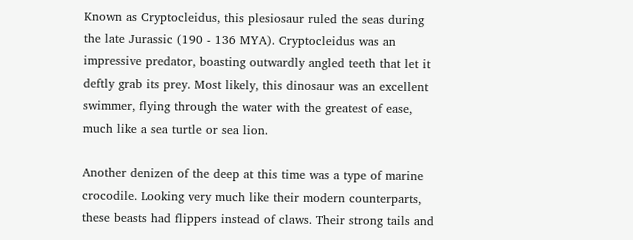Known as Cryptocleidus, this plesiosaur ruled the seas during the late Jurassic (190 - 136 MYA). Cryptocleidus was an impressive predator, boasting outwardly angled teeth that let it deftly grab its prey. Most likely, this dinosaur was an excellent swimmer, flying through the water with the greatest of ease, much like a sea turtle or sea lion.

Another denizen of the deep at this time was a type of marine crocodile. Looking very much like their modern counterparts, these beasts had flippers instead of claws. Their strong tails and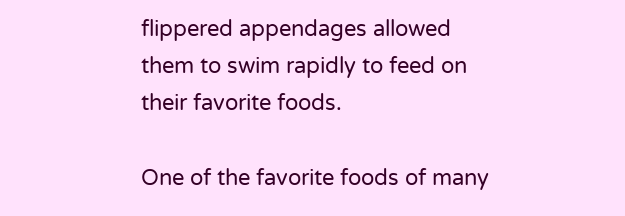flippered appendages allowed them to swim rapidly to feed on their favorite foods.

One of the favorite foods of many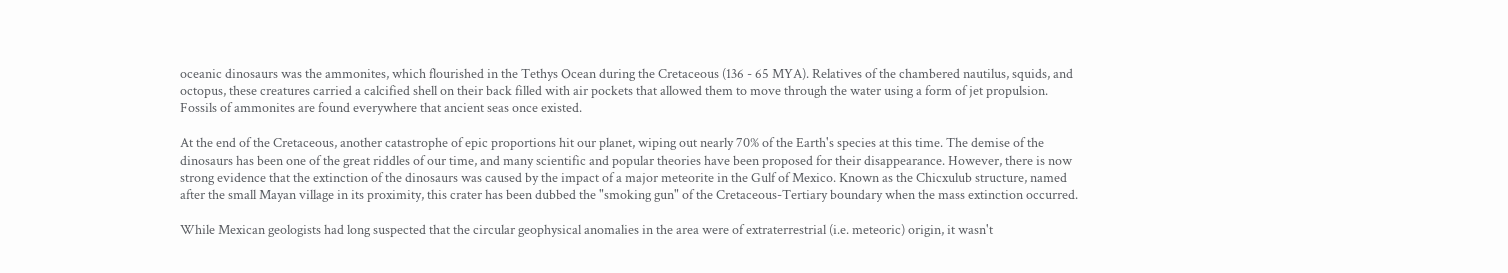oceanic dinosaurs was the ammonites, which flourished in the Tethys Ocean during the Cretaceous (136 - 65 MYA). Relatives of the chambered nautilus, squids, and octopus, these creatures carried a calcified shell on their back filled with air pockets that allowed them to move through the water using a form of jet propulsion. Fossils of ammonites are found everywhere that ancient seas once existed.

At the end of the Cretaceous, another catastrophe of epic proportions hit our planet, wiping out nearly 70% of the Earth's species at this time. The demise of the dinosaurs has been one of the great riddles of our time, and many scientific and popular theories have been proposed for their disappearance. However, there is now strong evidence that the extinction of the dinosaurs was caused by the impact of a major meteorite in the Gulf of Mexico. Known as the Chicxulub structure, named after the small Mayan village in its proximity, this crater has been dubbed the "smoking gun" of the Cretaceous-Tertiary boundary when the mass extinction occurred.

While Mexican geologists had long suspected that the circular geophysical anomalies in the area were of extraterrestrial (i.e. meteoric) origin, it wasn't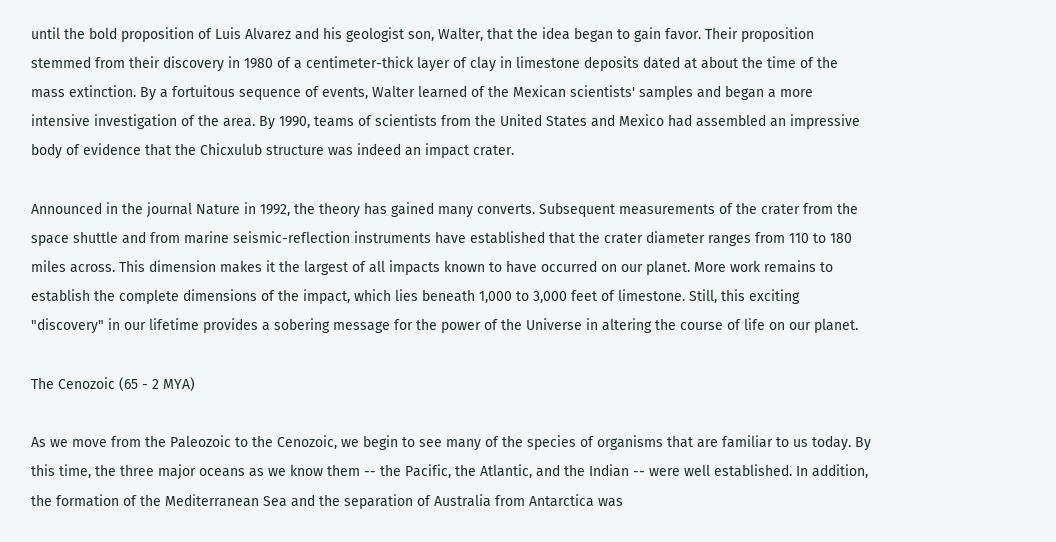until the bold proposition of Luis Alvarez and his geologist son, Walter, that the idea began to gain favor. Their proposition stemmed from their discovery in 1980 of a centimeter-thick layer of clay in limestone deposits dated at about the time of the mass extinction. By a fortuitous sequence of events, Walter learned of the Mexican scientists' samples and began a more intensive investigation of the area. By 1990, teams of scientists from the United States and Mexico had assembled an impressive body of evidence that the Chicxulub structure was indeed an impact crater.

Announced in the journal Nature in 1992, the theory has gained many converts. Subsequent measurements of the crater from the space shuttle and from marine seismic-reflection instruments have established that the crater diameter ranges from 110 to 180 miles across. This dimension makes it the largest of all impacts known to have occurred on our planet. More work remains to establish the complete dimensions of the impact, which lies beneath 1,000 to 3,000 feet of limestone. Still, this exciting "discovery" in our lifetime provides a sobering message for the power of the Universe in altering the course of life on our planet.

The Cenozoic (65 - 2 MYA)

As we move from the Paleozoic to the Cenozoic, we begin to see many of the species of organisms that are familiar to us today. By this time, the three major oceans as we know them -- the Pacific, the Atlantic, and the Indian -- were well established. In addition, the formation of the Mediterranean Sea and the separation of Australia from Antarctica was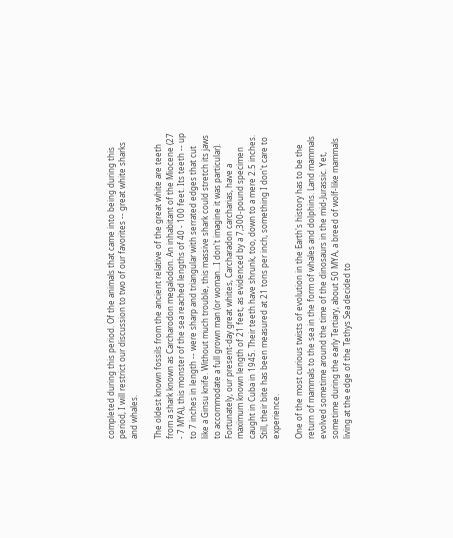completed during this period. Of the animals that came into being during this period, I will restrict our discussion to two of our favorites -- great white sharks and whales.

The oldest known fossils from the ancient relative of the great white are teeth from a shark known as Carcharodon megalodon. An inhabitant of the Miocene (27 - 7 MYA), this monster of the sea reached lengths of 40 - 100 feet. Its teeth -- up to 7 inches in length -- were sharp and triangular with serrated edges that cut like a Ginsu knife. Without much trouble, this massive shark could stretch its jaws to accommodate a full grown man (or woman...I don't imagine it was particular). Fortunately, our present-day great whites, Carcharadon carcharias, have a maximum known length of 21 feet, as evidenced by a 7,300-pound specimen caught in Cuba in 1945. Their teeth have shrunk, too, down to a mere 2.5 inches. Still, their bite has been measured at 21 tons per inch, something I don't care to experience.

One of the most curious twists of evolution in the Earth's history has to be the return of mammals to the sea in the form of whales and dolphins. Land mammals evolved sometime around the time of the dinosaurs in the mid-Jurassic. Yet, sometime during the early Tertiary, about 50 MYA, a breed of wolf-like mammals living at the edge of the Tethys Sea decided to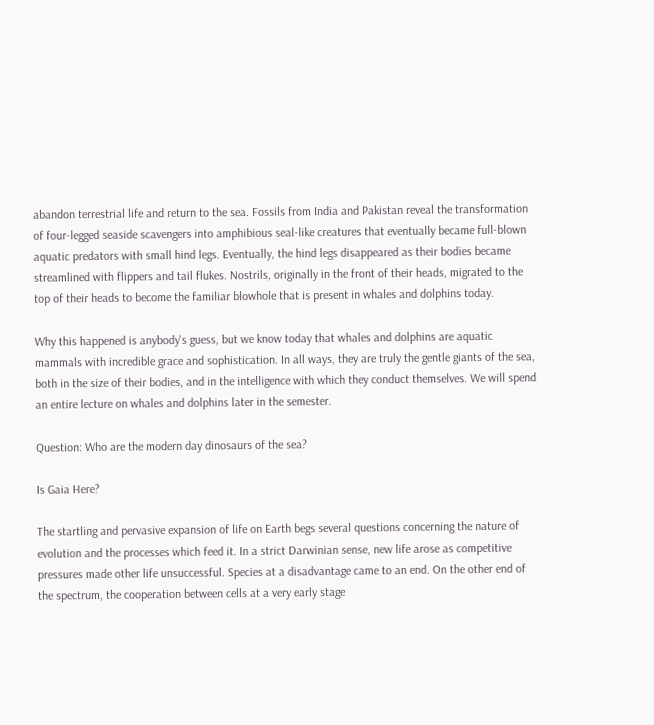abandon terrestrial life and return to the sea. Fossils from India and Pakistan reveal the transformation of four-legged seaside scavengers into amphibious seal-like creatures that eventually became full-blown aquatic predators with small hind legs. Eventually, the hind legs disappeared as their bodies became streamlined with flippers and tail flukes. Nostrils, originally in the front of their heads, migrated to the top of their heads to become the familiar blowhole that is present in whales and dolphins today.

Why this happened is anybody's guess, but we know today that whales and dolphins are aquatic mammals with incredible grace and sophistication. In all ways, they are truly the gentle giants of the sea, both in the size of their bodies, and in the intelligence with which they conduct themselves. We will spend an entire lecture on whales and dolphins later in the semester.

Question: Who are the modern day dinosaurs of the sea?

Is Gaia Here?

The startling and pervasive expansion of life on Earth begs several questions concerning the nature of evolution and the processes which feed it. In a strict Darwinian sense, new life arose as competitive pressures made other life unsuccessful. Species at a disadvantage came to an end. On the other end of the spectrum, the cooperation between cells at a very early stage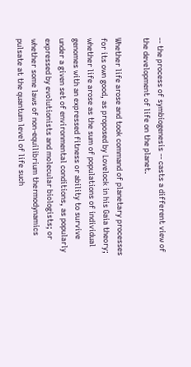-- the process of symbiogenesis -- casts a different view of the development of life on the planet.

Whether life arose and took command of planetary processes for its own good, as proposed by Lovelock in his Gaia theory; whether life arose as the sum of populations of individual genomes with an expressed fitness or ability to survive under a given set of environmental conditions, as popularly expressed by evolutionists and molecular biologists; or whether some laws of non-equilibrium thermodynamics pulsate at the quantum level of life such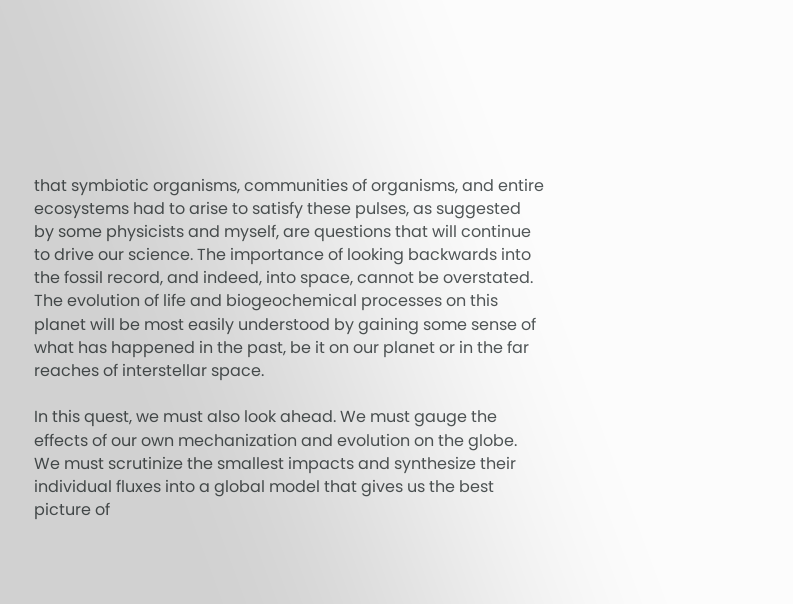that symbiotic organisms, communities of organisms, and entire ecosystems had to arise to satisfy these pulses, as suggested by some physicists and myself, are questions that will continue to drive our science. The importance of looking backwards into the fossil record, and indeed, into space, cannot be overstated. The evolution of life and biogeochemical processes on this planet will be most easily understood by gaining some sense of what has happened in the past, be it on our planet or in the far reaches of interstellar space.

In this quest, we must also look ahead. We must gauge the effects of our own mechanization and evolution on the globe. We must scrutinize the smallest impacts and synthesize their individual fluxes into a global model that gives us the best picture of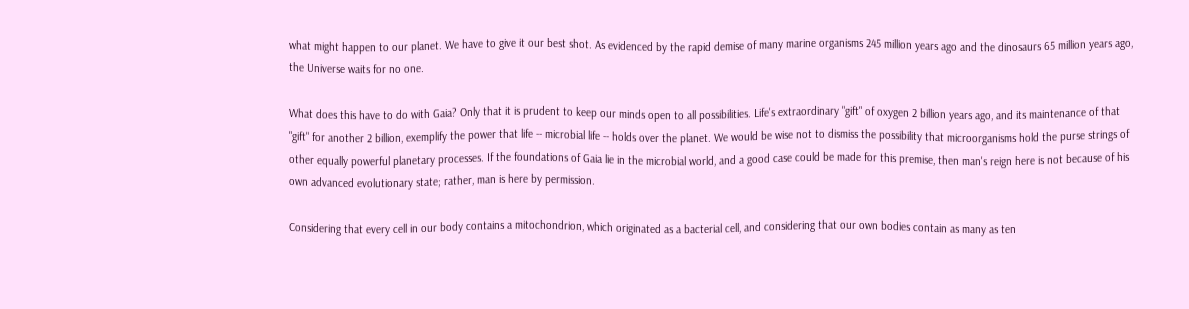what might happen to our planet. We have to give it our best shot. As evidenced by the rapid demise of many marine organisms 245 million years ago and the dinosaurs 65 million years ago, the Universe waits for no one.

What does this have to do with Gaia? Only that it is prudent to keep our minds open to all possibilities. Life's extraordinary "gift" of oxygen 2 billion years ago, and its maintenance of that "gift" for another 2 billion, exemplify the power that life -- microbial life -- holds over the planet. We would be wise not to dismiss the possibility that microorganisms hold the purse strings of other equally powerful planetary processes. If the foundations of Gaia lie in the microbial world, and a good case could be made for this premise, then man's reign here is not because of his own advanced evolutionary state; rather, man is here by permission.

Considering that every cell in our body contains a mitochondrion, which originated as a bacterial cell, and considering that our own bodies contain as many as ten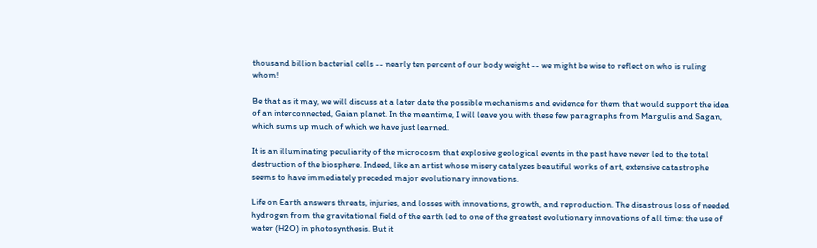thousand billion bacterial cells -- nearly ten percent of our body weight -- we might be wise to reflect on who is ruling whom!

Be that as it may, we will discuss at a later date the possible mechanisms and evidence for them that would support the idea of an interconnected, Gaian planet. In the meantime, I will leave you with these few paragraphs from Margulis and Sagan, which sums up much of which we have just learned.

It is an illuminating peculiarity of the microcosm that explosive geological events in the past have never led to the total destruction of the biosphere. Indeed, like an artist whose misery catalyzes beautiful works of art, extensive catastrophe seems to have immediately preceded major evolutionary innovations.

Life on Earth answers threats, injuries, and losses with innovations, growth, and reproduction. The disastrous loss of needed hydrogen from the gravitational field of the earth led to one of the greatest evolutionary innovations of all time: the use of water (H2O) in photosynthesis. But it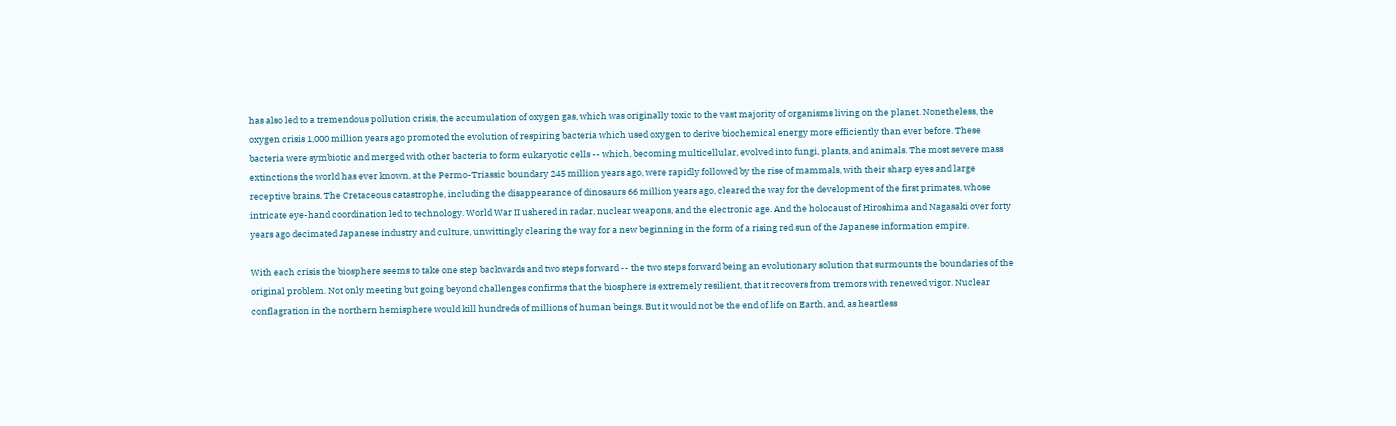has also led to a tremendous pollution crisis, the accumulation of oxygen gas, which was originally toxic to the vast majority of organisms living on the planet. Nonetheless, the oxygen crisis 1,000 million years ago promoted the evolution of respiring bacteria which used oxygen to derive biochemical energy more efficiently than ever before. These bacteria were symbiotic and merged with other bacteria to form eukaryotic cells -- which, becoming multicellular, evolved into fungi, plants, and animals. The most severe mass extinctions the world has ever known, at the Permo-Triassic boundary 245 million years ago, were rapidly followed by the rise of mammals, with their sharp eyes and large receptive brains. The Cretaceous catastrophe, including the disappearance of dinosaurs 66 million years ago, cleared the way for the development of the first primates, whose intricate eye-hand coordination led to technology. World War II ushered in radar, nuclear weapons, and the electronic age. And the holocaust of Hiroshima and Nagasaki over forty years ago decimated Japanese industry and culture, unwittingly clearing the way for a new beginning in the form of a rising red sun of the Japanese information empire.

With each crisis the biosphere seems to take one step backwards and two steps forward -- the two steps forward being an evolutionary solution that surmounts the boundaries of the original problem. Not only meeting but going beyond challenges confirms that the biosphere is extremely resilient, that it recovers from tremors with renewed vigor. Nuclear conflagration in the northern hemisphere would kill hundreds of millions of human beings. But it would not be the end of life on Earth, and, as heartless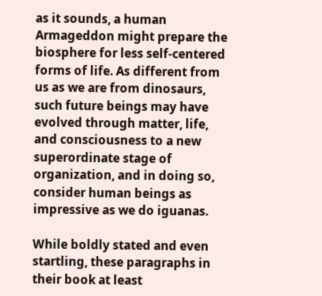as it sounds, a human Armageddon might prepare the biosphere for less self-centered forms of life. As different from us as we are from dinosaurs, such future beings may have evolved through matter, life, and consciousness to a new superordinate stage of organization, and in doing so, consider human beings as impressive as we do iguanas.

While boldly stated and even startling, these paragraphs in their book at least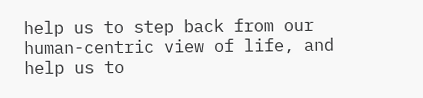help us to step back from our human-centric view of life, and help us to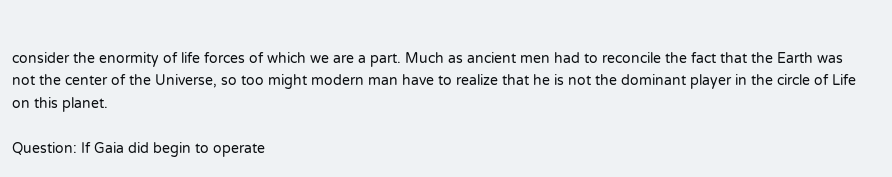consider the enormity of life forces of which we are a part. Much as ancient men had to reconcile the fact that the Earth was not the center of the Universe, so too might modern man have to realize that he is not the dominant player in the circle of Life on this planet.

Question: If Gaia did begin to operate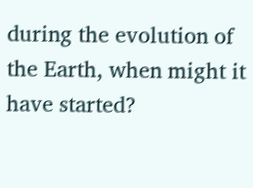during the evolution of the Earth, when might it have started?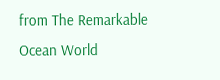from The Remarkable Ocean World